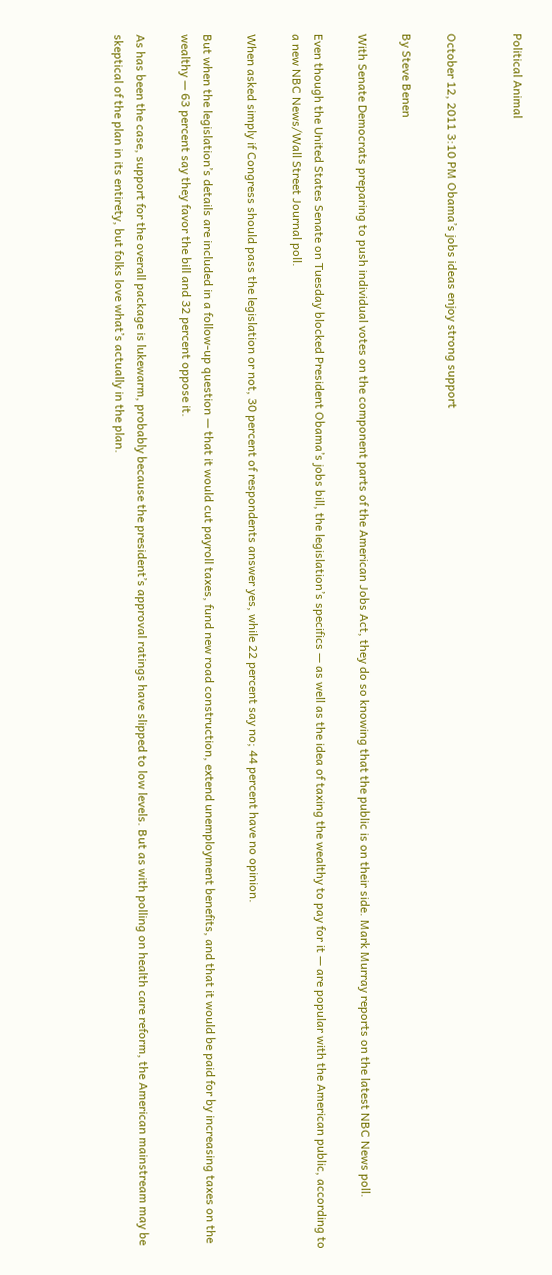Political Animal


October 12, 2011 3:10 PM Obama’s jobs ideas enjoy strong support

By Steve Benen

With Senate Democrats preparing to push individual votes on the component parts of the American Jobs Act, they do so knowing that the public is on their side. Mark Murray reports on the latest NBC News poll.

Even though the United States Senate on Tuesday blocked President Obama’s jobs bill, the legislation’s specifics — as well as the idea of taxing the wealthy to pay for it — are popular with the American public, according to a new NBC News/Wall Street Journal poll.

When asked simply if Congress should pass the legislation or not, 30 percent of respondents answer yes, while 22 percent say no; 44 percent have no opinion.

But when the legislation’s details are included in a follow-up question — that it would cut payroll taxes, fund new road construction, extend unemployment benefits, and that it would be paid for by increasing taxes on the wealthy — 63 percent say they favor the bill and 32 percent oppose it.

As has been the case, support for the overall package is lukewarm, probably because the president’s approval ratings have slipped to low levels. But as with polling on health care reform, the American mainstream may be skeptical of the plan in its entirety, but folks love what’s actually in the plan.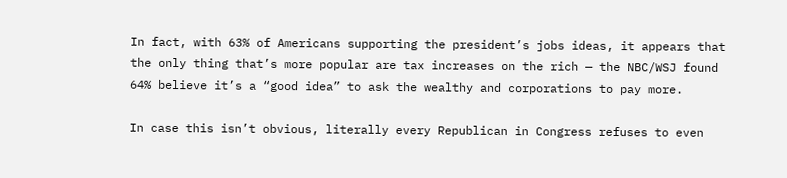In fact, with 63% of Americans supporting the president’s jobs ideas, it appears that the only thing that’s more popular are tax increases on the rich — the NBC/WSJ found 64% believe it’s a “good idea” to ask the wealthy and corporations to pay more.

In case this isn’t obvious, literally every Republican in Congress refuses to even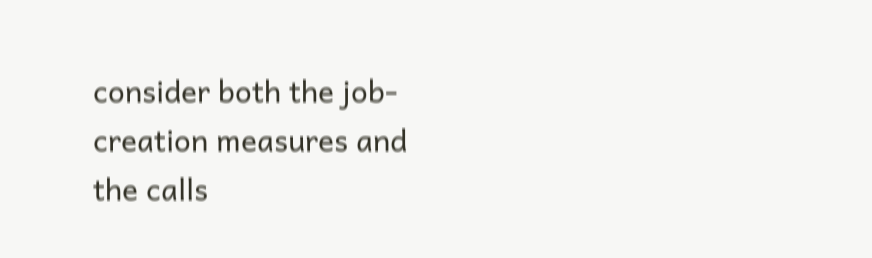consider both the job-creation measures and the calls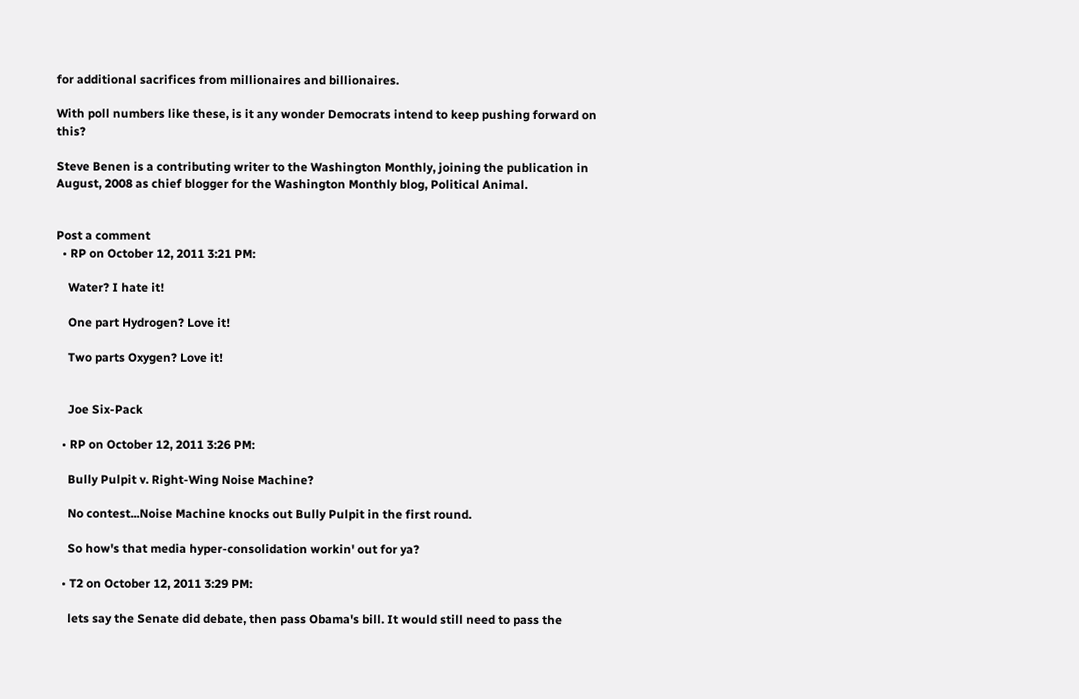for additional sacrifices from millionaires and billionaires.

With poll numbers like these, is it any wonder Democrats intend to keep pushing forward on this?

Steve Benen is a contributing writer to the Washington Monthly, joining the publication in August, 2008 as chief blogger for the Washington Monthly blog, Political Animal.


Post a comment
  • RP on October 12, 2011 3:21 PM:

    Water? I hate it!

    One part Hydrogen? Love it!

    Two parts Oxygen? Love it!


    Joe Six-Pack

  • RP on October 12, 2011 3:26 PM:

    Bully Pulpit v. Right-Wing Noise Machine?

    No contest...Noise Machine knocks out Bully Pulpit in the first round.

    So how's that media hyper-consolidation workin' out for ya?

  • T2 on October 12, 2011 3:29 PM:

    lets say the Senate did debate, then pass Obama's bill. It would still need to pass the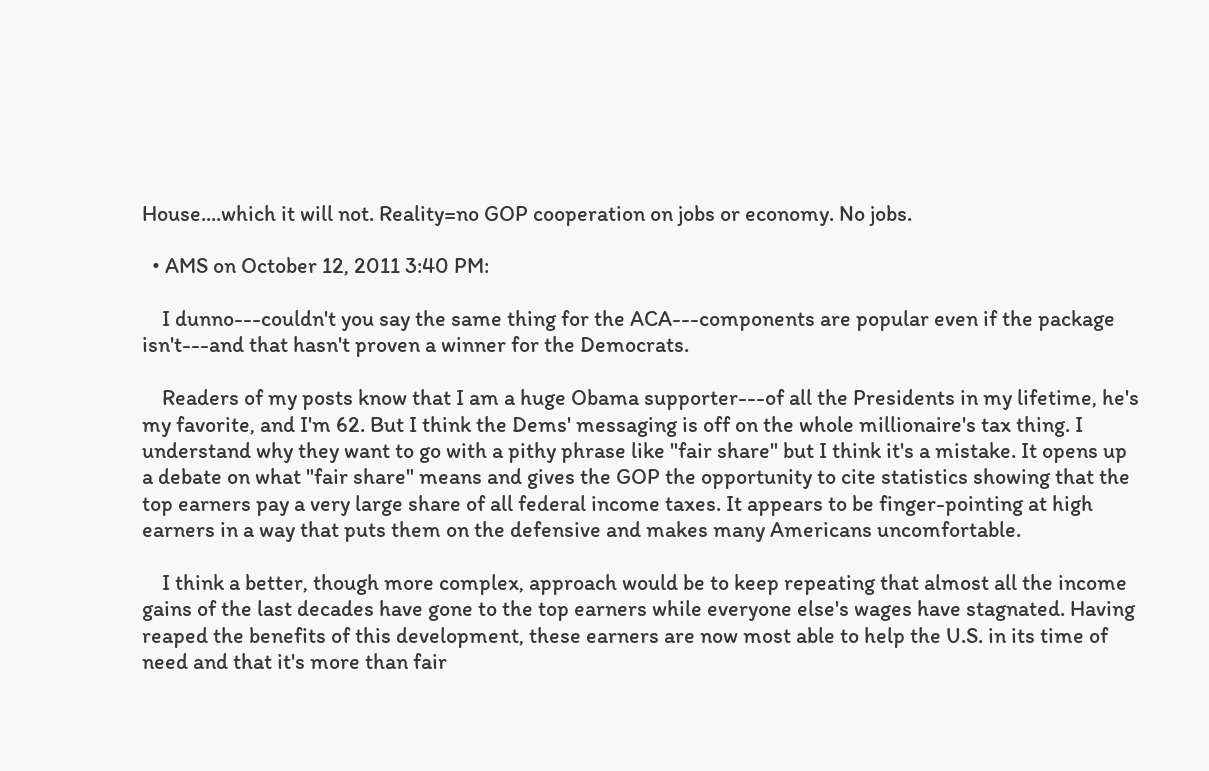House....which it will not. Reality=no GOP cooperation on jobs or economy. No jobs.

  • AMS on October 12, 2011 3:40 PM:

    I dunno---couldn't you say the same thing for the ACA---components are popular even if the package isn't---and that hasn't proven a winner for the Democrats.

    Readers of my posts know that I am a huge Obama supporter---of all the Presidents in my lifetime, he's my favorite, and I'm 62. But I think the Dems' messaging is off on the whole millionaire's tax thing. I understand why they want to go with a pithy phrase like "fair share" but I think it's a mistake. It opens up a debate on what "fair share" means and gives the GOP the opportunity to cite statistics showing that the top earners pay a very large share of all federal income taxes. It appears to be finger-pointing at high earners in a way that puts them on the defensive and makes many Americans uncomfortable.

    I think a better, though more complex, approach would be to keep repeating that almost all the income gains of the last decades have gone to the top earners while everyone else's wages have stagnated. Having reaped the benefits of this development, these earners are now most able to help the U.S. in its time of need and that it's more than fair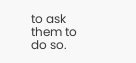to ask them to do so.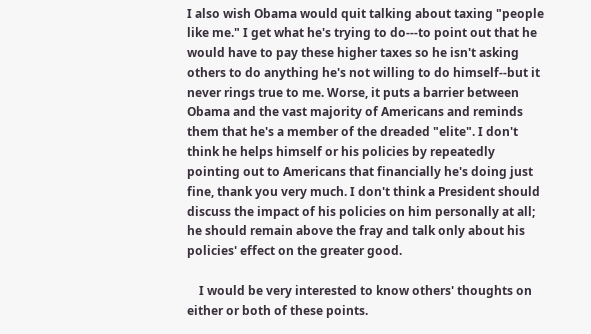I also wish Obama would quit talking about taxing "people like me." I get what he's trying to do---to point out that he would have to pay these higher taxes so he isn't asking others to do anything he's not willing to do himself--but it never rings true to me. Worse, it puts a barrier between Obama and the vast majority of Americans and reminds them that he's a member of the dreaded "elite". I don't think he helps himself or his policies by repeatedly pointing out to Americans that financially he's doing just fine, thank you very much. I don't think a President should discuss the impact of his policies on him personally at all; he should remain above the fray and talk only about his policies' effect on the greater good.

    I would be very interested to know others' thoughts on either or both of these points.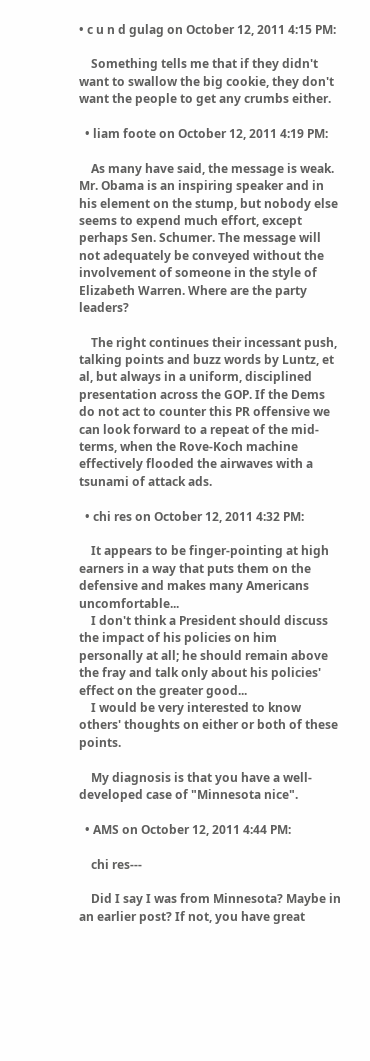• c u n d gulag on October 12, 2011 4:15 PM:

    Something tells me that if they didn't want to swallow the big cookie, they don't want the people to get any crumbs either.

  • liam foote on October 12, 2011 4:19 PM:

    As many have said, the message is weak. Mr. Obama is an inspiring speaker and in his element on the stump, but nobody else seems to expend much effort, except perhaps Sen. Schumer. The message will not adequately be conveyed without the involvement of someone in the style of Elizabeth Warren. Where are the party leaders?

    The right continues their incessant push, talking points and buzz words by Luntz, et al, but always in a uniform, disciplined presentation across the GOP. If the Dems do not act to counter this PR offensive we can look forward to a repeat of the mid-terms, when the Rove-Koch machine effectively flooded the airwaves with a tsunami of attack ads.

  • chi res on October 12, 2011 4:32 PM:

    It appears to be finger-pointing at high earners in a way that puts them on the defensive and makes many Americans uncomfortable...
    I don't think a President should discuss the impact of his policies on him personally at all; he should remain above the fray and talk only about his policies' effect on the greater good...
    I would be very interested to know others' thoughts on either or both of these points.

    My diagnosis is that you have a well-developed case of "Minnesota nice".

  • AMS on October 12, 2011 4:44 PM:

    chi res---

    Did I say I was from Minnesota? Maybe in an earlier post? If not, you have great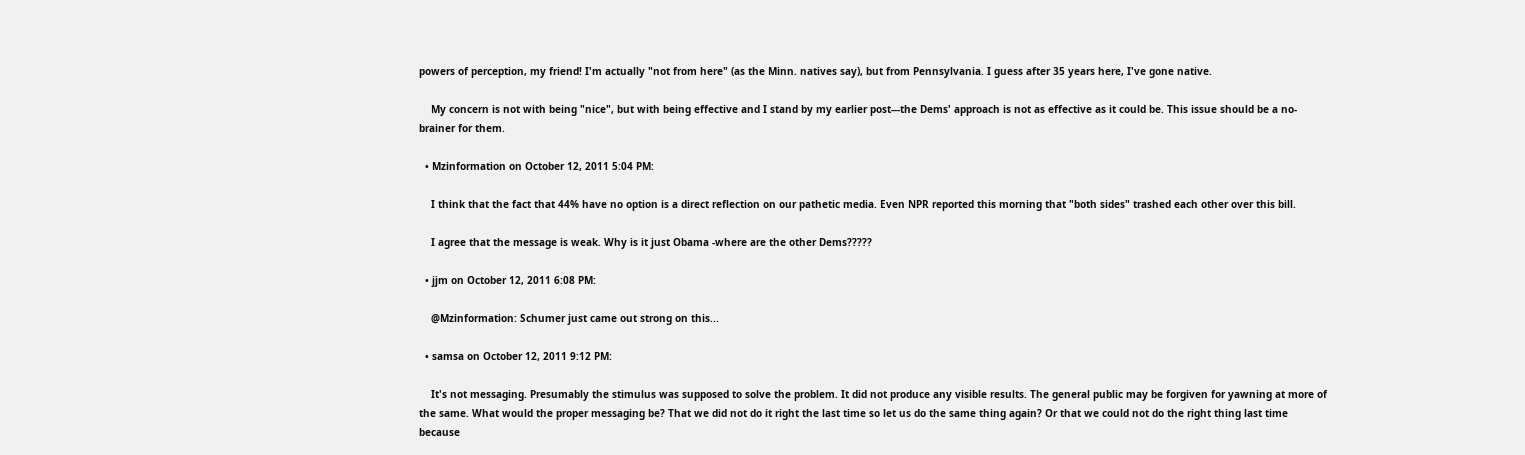powers of perception, my friend! I'm actually "not from here" (as the Minn. natives say), but from Pennsylvania. I guess after 35 years here, I've gone native.

    My concern is not with being "nice", but with being effective and I stand by my earlier post---the Dems' approach is not as effective as it could be. This issue should be a no-brainer for them.

  • Mzinformation on October 12, 2011 5:04 PM:

    I think that the fact that 44% have no option is a direct reflection on our pathetic media. Even NPR reported this morning that "both sides" trashed each other over this bill.

    I agree that the message is weak. Why is it just Obama -where are the other Dems?????

  • jjm on October 12, 2011 6:08 PM:

    @Mzinformation: Schumer just came out strong on this...

  • samsa on October 12, 2011 9:12 PM:

    It's not messaging. Presumably the stimulus was supposed to solve the problem. It did not produce any visible results. The general public may be forgiven for yawning at more of the same. What would the proper messaging be? That we did not do it right the last time so let us do the same thing again? Or that we could not do the right thing last time because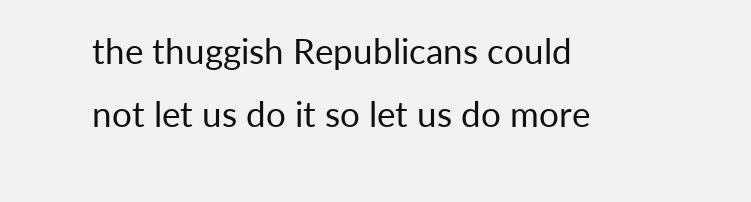the thuggish Republicans could not let us do it so let us do more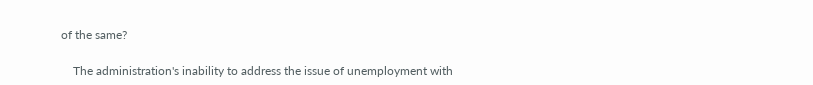of the same?

    The administration's inability to address the issue of unemployment with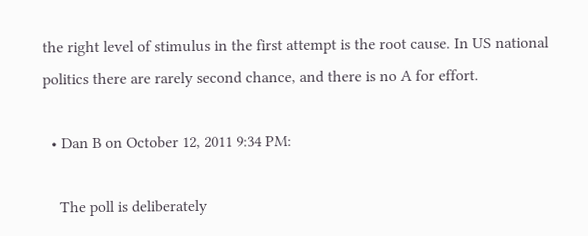the right level of stimulus in the first attempt is the root cause. In US national politics there are rarely second chance, and there is no A for effort.

  • Dan B on October 12, 2011 9:34 PM:

    The poll is deliberately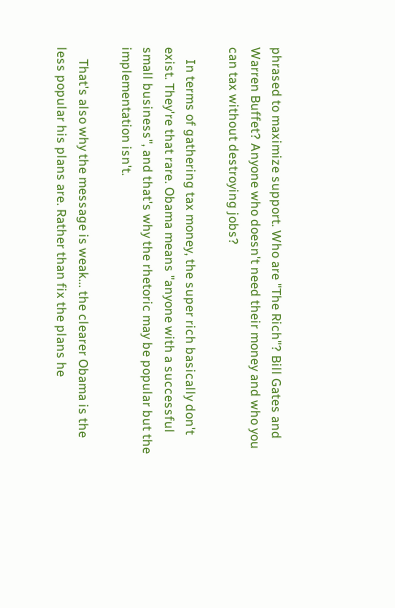phrased to maximize support. Who are "The Rich"? Bill Gates and Warren Buffet? Anyone who doesn't need their money and who you can tax without destroying jobs?

    In terms of gathering tax money, the super rich basically don't exist. They're that rare. Obama means "anyone with a successful small business", and that's why the rhetoric may be popular but the implementation isn't.

    That's also why the message is weak... the clearer Obama is the less popular his plans are. Rather than fix the plans he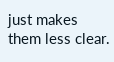just makes them less clear.